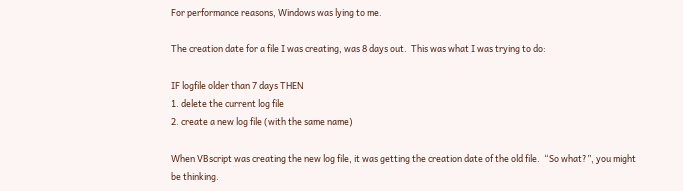For performance reasons, Windows was lying to me.

The creation date for a file I was creating, was 8 days out.  This was what I was trying to do:

IF logfile older than 7 days THEN
1. delete the current log file
2. create a new log file (with the same name)

When VBscript was creating the new log file, it was getting the creation date of the old file.  “So what?”, you might be thinking.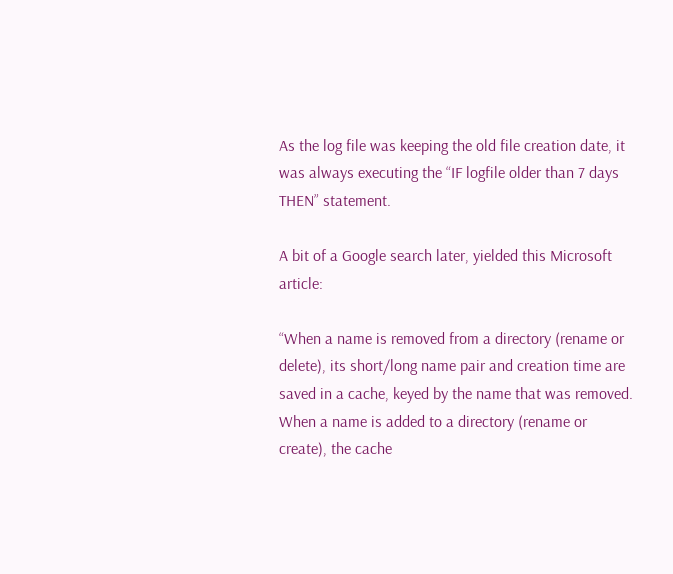As the log file was keeping the old file creation date, it was always executing the “IF logfile older than 7 days THEN” statement.

A bit of a Google search later, yielded this Microsoft article:

“When a name is removed from a directory (rename or delete), its short/long name pair and creation time are saved in a cache, keyed by the name that was removed. When a name is added to a directory (rename or create), the cache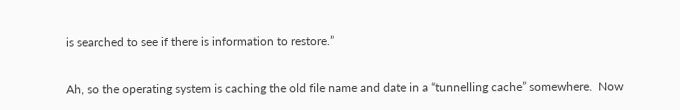is searched to see if there is information to restore.”

Ah, so the operating system is caching the old file name and date in a “tunnelling cache” somewhere.  Now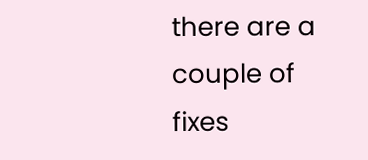there are a couple of fixes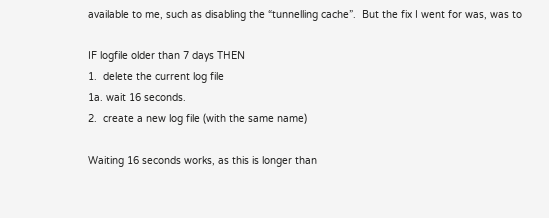available to me, such as disabling the “tunnelling cache”.  But the fix I went for was, was to

IF logfile older than 7 days THEN
1.  delete the current log file
1a. wait 16 seconds.
2.  create a new log file (with the same name)

Waiting 16 seconds works, as this is longer than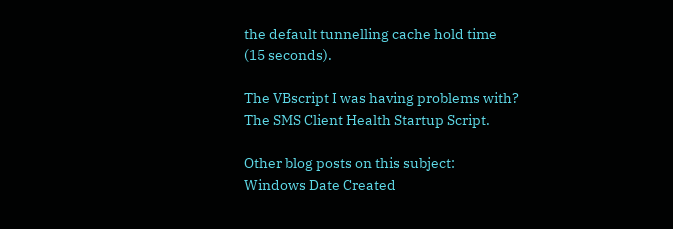the default tunnelling cache hold time (15 seconds).

The VBscript I was having problems with?  The SMS Client Health Startup Script.

Other blog posts on this subject:
Windows Date Created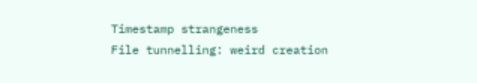Timestamp strangeness
File tunnelling: weird creation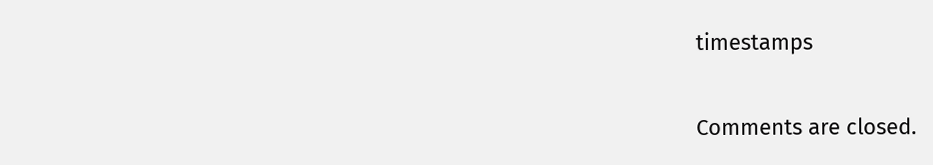timestamps

Comments are closed.